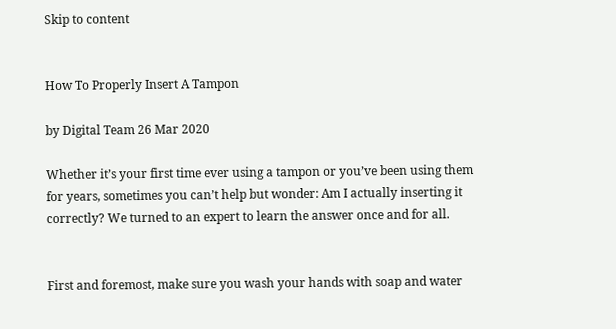Skip to content


How To Properly Insert A Tampon

by Digital Team 26 Mar 2020

Whether it’s your first time ever using a tampon or you’ve been using them for years, sometimes you can’t help but wonder: Am I actually inserting it correctly? We turned to an expert to learn the answer once and for all.


First and foremost, make sure you wash your hands with soap and water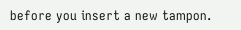before you insert a new tampon.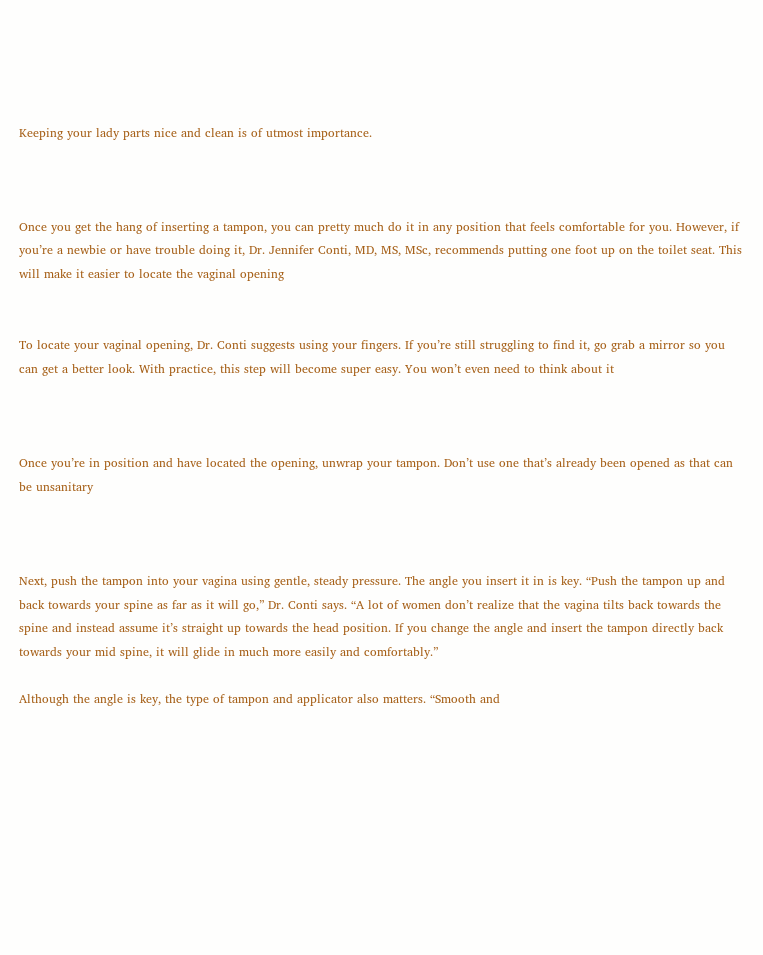Keeping your lady parts nice and clean is of utmost importance.



Once you get the hang of inserting a tampon, you can pretty much do it in any position that feels comfortable for you. However, if you’re a newbie or have trouble doing it, Dr. Jennifer Conti, MD, MS, MSc, recommends putting one foot up on the toilet seat. This will make it easier to locate the vaginal opening


To locate your vaginal opening, Dr. Conti suggests using your fingers. If you’re still struggling to find it, go grab a mirror so you can get a better look. With practice, this step will become super easy. You won’t even need to think about it



Once you’re in position and have located the opening, unwrap your tampon. Don’t use one that’s already been opened as that can be unsanitary



Next, push the tampon into your vagina using gentle, steady pressure. The angle you insert it in is key. “Push the tampon up and back towards your spine as far as it will go,” Dr. Conti says. “A lot of women don’t realize that the vagina tilts back towards the spine and instead assume it’s straight up towards the head position. If you change the angle and insert the tampon directly back towards your mid spine, it will glide in much more easily and comfortably.”

Although the angle is key, the type of tampon and applicator also matters. “Smooth and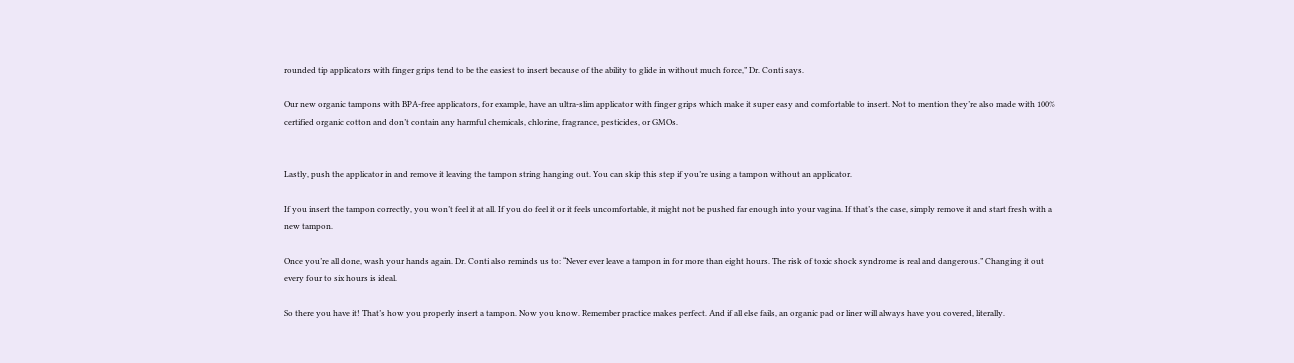rounded tip applicators with finger grips tend to be the easiest to insert because of the ability to glide in without much force,” Dr. Conti says.

Our new organic tampons with BPA-free applicators, for example, have an ultra-slim applicator with finger grips which make it super easy and comfortable to insert. Not to mention they’re also made with 100% certified organic cotton and don’t contain any harmful chemicals, chlorine, fragrance, pesticides, or GMOs.


Lastly, push the applicator in and remove it leaving the tampon string hanging out. You can skip this step if you’re using a tampon without an applicator.

If you insert the tampon correctly, you won’t feel it at all. If you do feel it or it feels uncomfortable, it might not be pushed far enough into your vagina. If that’s the case, simply remove it and start fresh with a new tampon.

Once you’re all done, wash your hands again. Dr. Conti also reminds us to: “Never ever leave a tampon in for more than eight hours. The risk of toxic shock syndrome is real and dangerous.” Changing it out every four to six hours is ideal.

So there you have it! That’s how you properly insert a tampon. Now you know. Remember practice makes perfect. And if all else fails, an organic pad or liner will always have you covered, literally.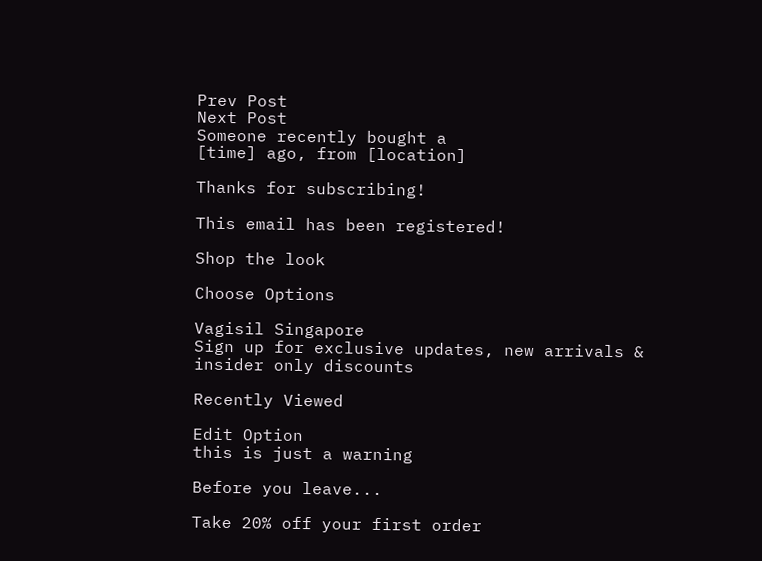Prev Post
Next Post
Someone recently bought a
[time] ago, from [location]

Thanks for subscribing!

This email has been registered!

Shop the look

Choose Options

Vagisil Singapore
Sign up for exclusive updates, new arrivals & insider only discounts

Recently Viewed

Edit Option
this is just a warning

Before you leave...

Take 20% off your first order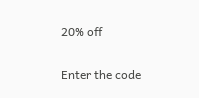20% off

Enter the code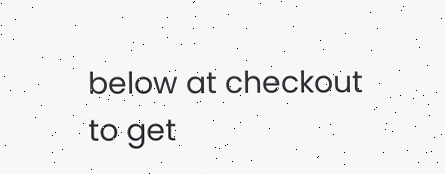below at checkout to get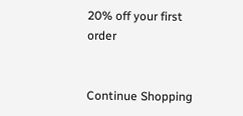20% off your first order


Continue Shopping